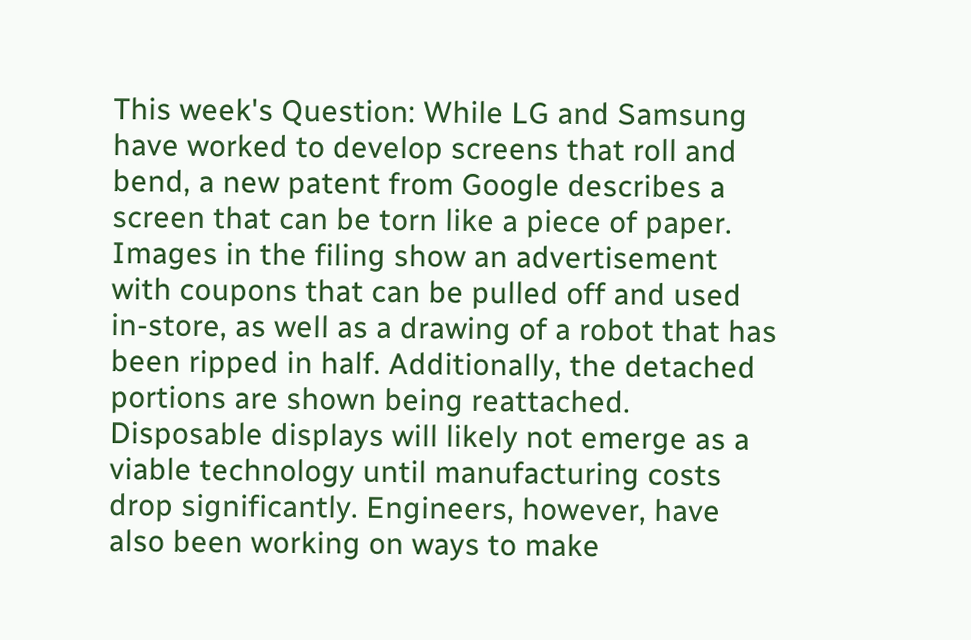This week's Question: While LG and Samsung have worked to develop screens that roll and bend, a new patent from Google describes a screen that can be torn like a piece of paper. Images in the filing show an advertisement with coupons that can be pulled off and used in-store, as well as a drawing of a robot that has been ripped in half. Additionally, the detached portions are shown being reattached. Disposable displays will likely not emerge as a viable technology until manufacturing costs drop significantly. Engineers, however, have also been working on ways to make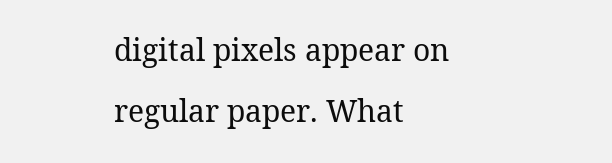digital pixels appear on regular paper. What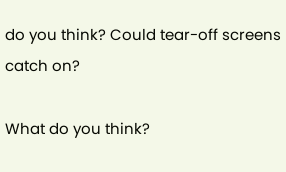do you think? Could tear-off screens catch on?

What do you think?